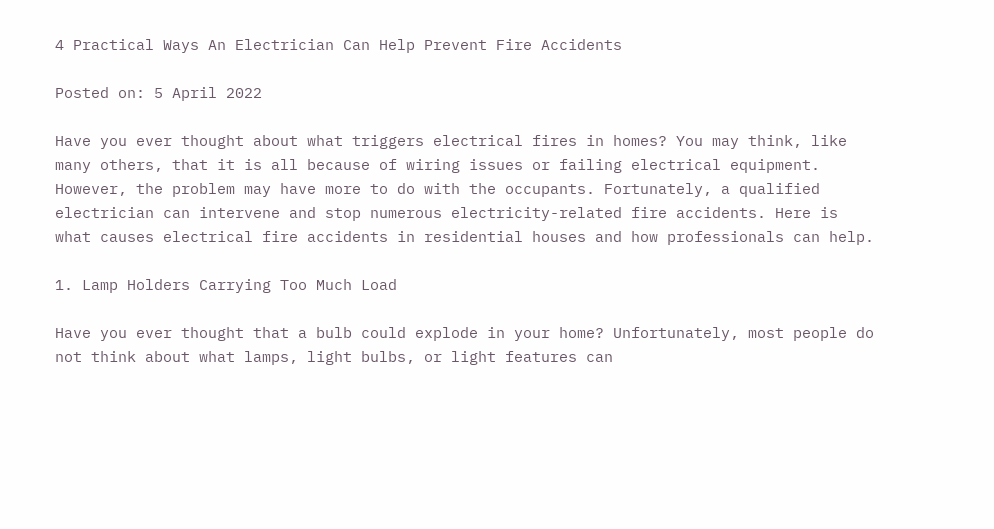4 Practical Ways An Electrician Can Help Prevent Fire Accidents

Posted on: 5 April 2022

Have you ever thought about what triggers electrical fires in homes? You may think, like many others, that it is all because of wiring issues or failing electrical equipment. However, the problem may have more to do with the occupants. Fortunately, a qualified electrician can intervene and stop numerous electricity-related fire accidents. Here is what causes electrical fire accidents in residential houses and how professionals can help.

1. Lamp Holders Carrying Too Much Load

Have you ever thought that a bulb could explode in your home? Unfortunately, most people do not think about what lamps, light bulbs, or light features can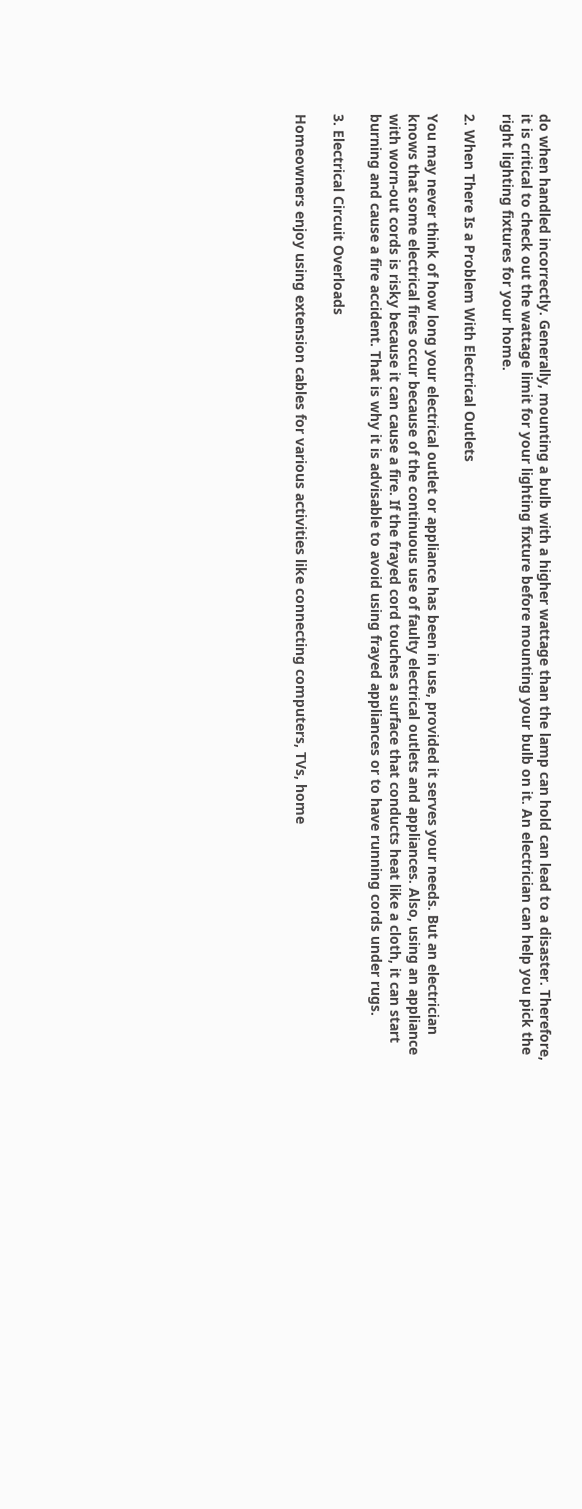do when handled incorrectly. Generally, mounting a bulb with a higher wattage than the lamp can hold can lead to a disaster. Therefore, it is critical to check out the wattage limit for your lighting fixture before mounting your bulb on it. An electrician can help you pick the right lighting fixtures for your home.

2. When There Is a Problem With Electrical Outlets

You may never think of how long your electrical outlet or appliance has been in use, provided it serves your needs. But an electrician knows that some electrical fires occur because of the continuous use of faulty electrical outlets and appliances. Also, using an appliance with worn-out cords is risky because it can cause a fire. If the frayed cord touches a surface that conducts heat like a cloth, it can start burning and cause a fire accident. That is why it is advisable to avoid using frayed appliances or to have running cords under rugs.

3. Electrical Circuit Overloads

Homeowners enjoy using extension cables for various activities like connecting computers, TVs, home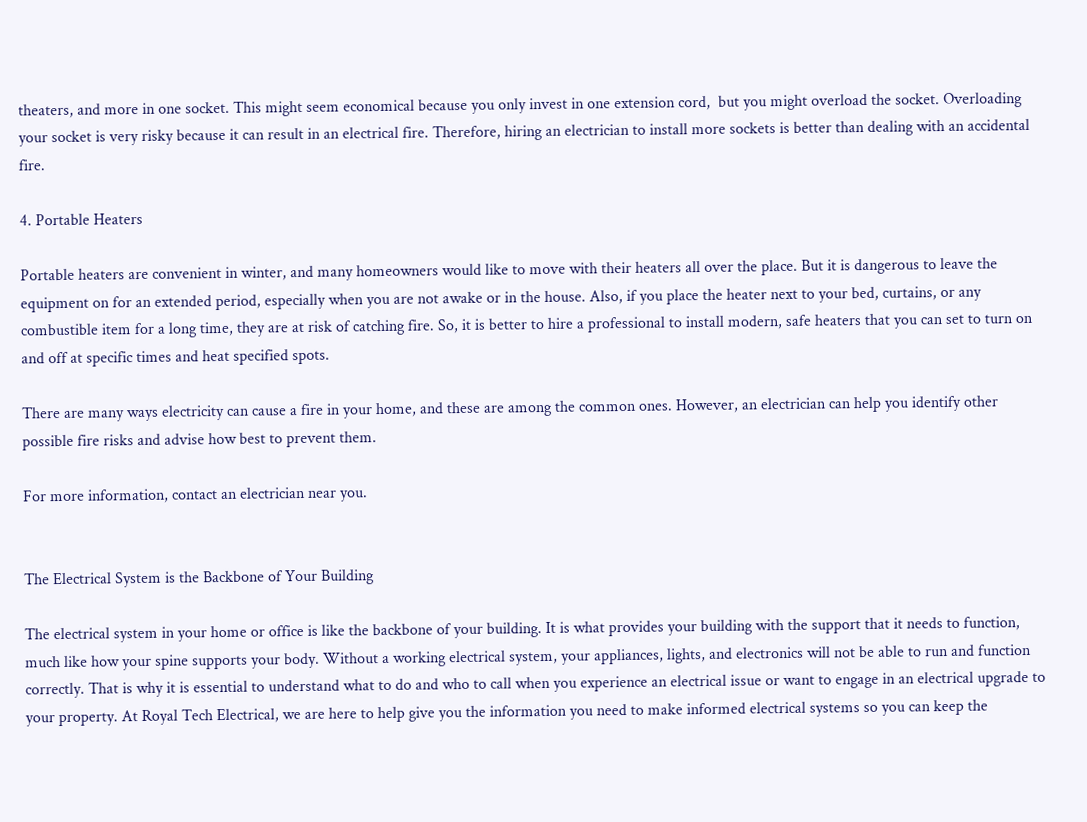theaters, and more in one socket. This might seem economical because you only invest in one extension cord,  but you might overload the socket. Overloading your socket is very risky because it can result in an electrical fire. Therefore, hiring an electrician to install more sockets is better than dealing with an accidental fire.

4. Portable Heaters

Portable heaters are convenient in winter, and many homeowners would like to move with their heaters all over the place. But it is dangerous to leave the equipment on for an extended period, especially when you are not awake or in the house. Also, if you place the heater next to your bed, curtains, or any combustible item for a long time, they are at risk of catching fire. So, it is better to hire a professional to install modern, safe heaters that you can set to turn on and off at specific times and heat specified spots.

There are many ways electricity can cause a fire in your home, and these are among the common ones. However, an electrician can help you identify other possible fire risks and advise how best to prevent them.

For more information, contact an electrician near you.


The Electrical System is the Backbone of Your Building

The electrical system in your home or office is like the backbone of your building. It is what provides your building with the support that it needs to function, much like how your spine supports your body. Without a working electrical system, your appliances, lights, and electronics will not be able to run and function correctly. That is why it is essential to understand what to do and who to call when you experience an electrical issue or want to engage in an electrical upgrade to your property. At Royal Tech Electrical, we are here to help give you the information you need to make informed electrical systems so you can keep the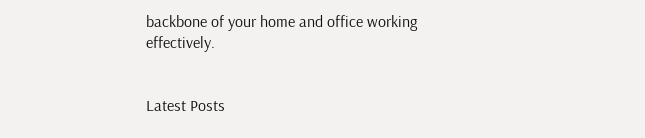backbone of your home and office working effectively.


Latest Posts